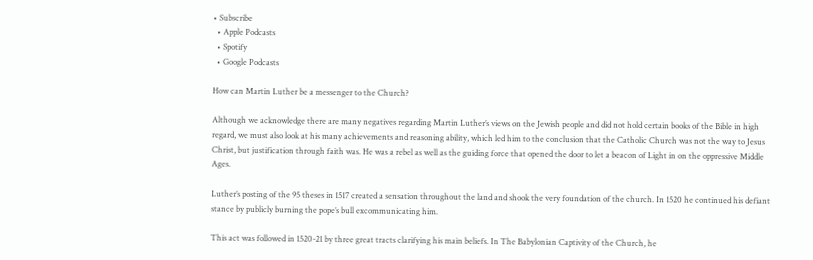• Subscribe
  • Apple Podcasts
  • Spotify
  • Google Podcasts

How can Martin Luther be a messenger to the Church?

Although we acknowledge there are many negatives regarding Martin Luther’s views on the Jewish people and did not hold certain books of the Bible in high regard, we must also look at his many achievements and reasoning ability, which led him to the conclusion that the Catholic Church was not the way to Jesus Christ, but justification through faith was. He was a rebel as well as the guiding force that opened the door to let a beacon of Light in on the oppressive Middle Ages.

Luther’s posting of the 95 theses in 1517 created a sensation throughout the land and shook the very foundation of the church. In 1520 he continued his defiant stance by publicly burning the pope’s bull excommunicating him.

This act was followed in 1520-21 by three great tracts clarifying his main beliefs. In The Babylonian Captivity of the Church, he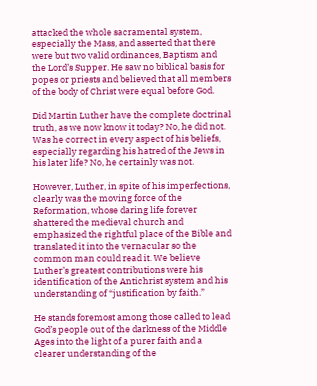attacked the whole sacramental system, especially the Mass, and asserted that there were but two valid ordinances, Baptism and the Lord’s Supper. He saw no biblical basis for popes or priests and believed that all members of the body of Christ were equal before God.

Did Martin Luther have the complete doctrinal truth, as we now know it today? No, he did not. Was he correct in every aspect of his beliefs, especially regarding his hatred of the Jews in his later life? No, he certainly was not.

However, Luther, in spite of his imperfections, clearly was the moving force of the Reformation, whose daring life forever shattered the medieval church and emphasized the rightful place of the Bible and translated it into the vernacular so the common man could read it. We believe Luther’s greatest contributions were his identification of the Antichrist system and his understanding of “justification by faith.”

He stands foremost among those called to lead God’s people out of the darkness of the Middle Ages into the light of a purer faith and a clearer understanding of the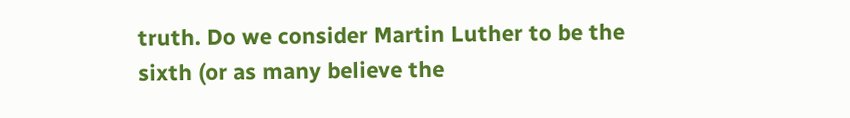truth. Do we consider Martin Luther to be the sixth (or as many believe the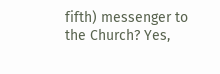fifth) messenger to the Church? Yes,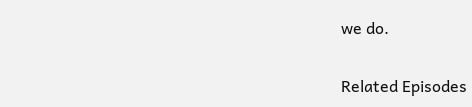we do.

Related Episodes